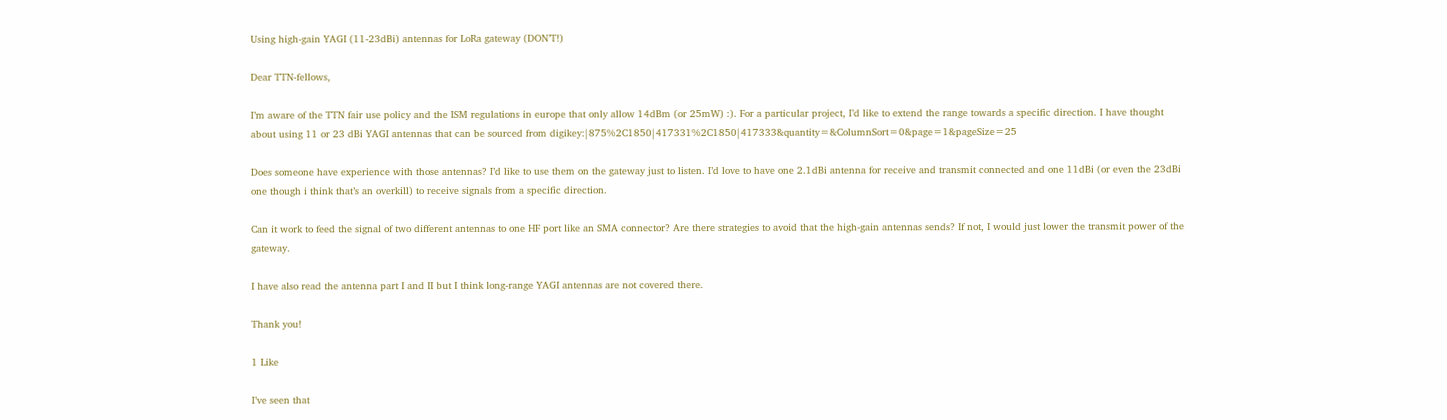Using high-gain YAGI (11-23dBi) antennas for LoRa gateway (DON’T!)

Dear TTN-fellows,

I’m aware of the TTN fair use policy and the ISM regulations in europe that only allow 14dBm (or 25mW) :). For a particular project, I’d like to extend the range towards a specific direction. I have thought about using 11 or 23 dBi YAGI antennas that can be sourced from digikey:|875%2C1850|417331%2C1850|417333&quantity=&ColumnSort=0&page=1&pageSize=25

Does someone have experience with those antennas? I’d like to use them on the gateway just to listen. I’d love to have one 2.1dBi antenna for receive and transmit connected and one 11dBi (or even the 23dBi one though i think that’s an overkill) to receive signals from a specific direction.

Can it work to feed the signal of two different antennas to one HF port like an SMA connector? Are there strategies to avoid that the high-gain antennas sends? If not, I would just lower the transmit power of the gateway.

I have also read the antenna part I and II but I think long-range YAGI antennas are not covered there.

Thank you!

1 Like

I’ve seen that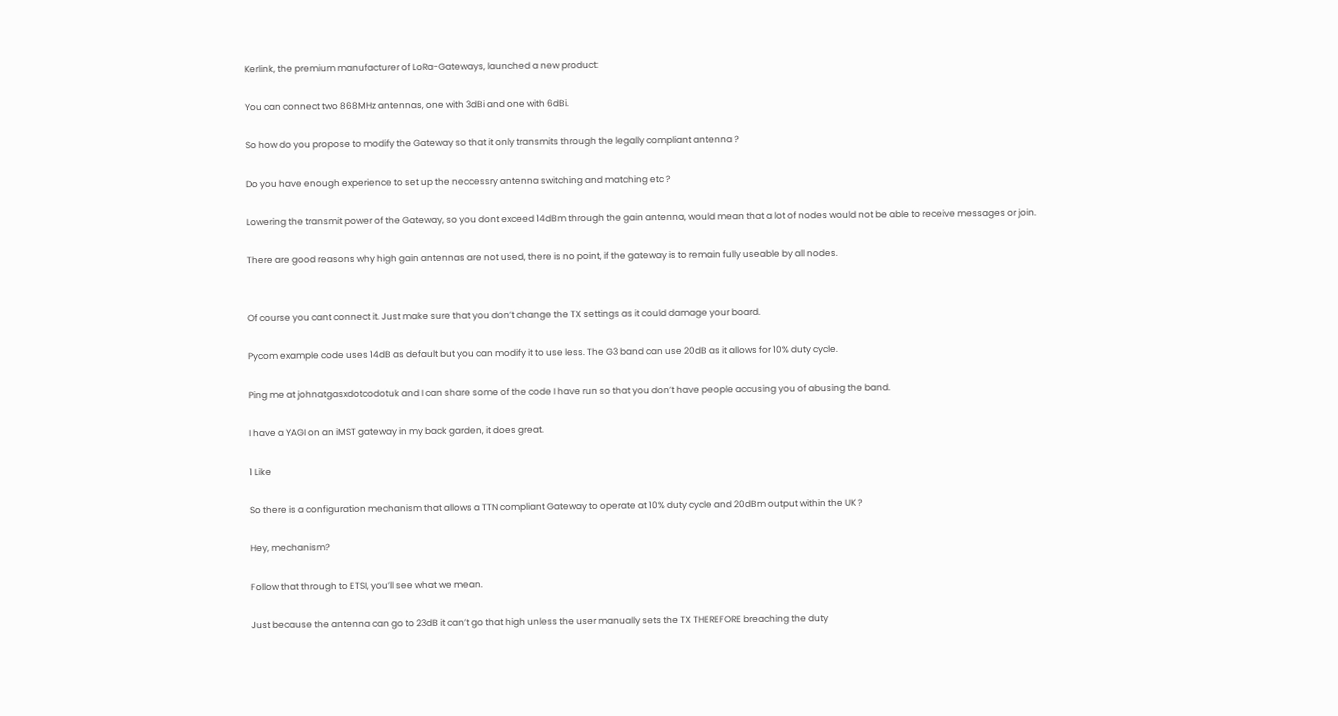Kerlink, the premium manufacturer of LoRa-Gateways, launched a new product:

You can connect two 868MHz antennas, one with 3dBi and one with 6dBi.

So how do you propose to modify the Gateway so that it only transmits through the legally compliant antenna ?

Do you have enough experience to set up the neccessry antenna switching and matching etc ?

Lowering the transmit power of the Gateway, so you dont exceed 14dBm through the gain antenna, would mean that a lot of nodes would not be able to receive messages or join.

There are good reasons why high gain antennas are not used, there is no point, if the gateway is to remain fully useable by all nodes.


Of course you cant connect it. Just make sure that you don’t change the TX settings as it could damage your board.

Pycom example code uses 14dB as default but you can modify it to use less. The G3 band can use 20dB as it allows for 10% duty cycle.

Ping me at johnatgasxdotcodotuk and I can share some of the code I have run so that you don’t have people accusing you of abusing the band.

I have a YAGI on an iMST gateway in my back garden, it does great.

1 Like

So there is a configuration mechanism that allows a TTN compliant Gateway to operate at 10% duty cycle and 20dBm output within the UK ?

Hey, mechanism?

Follow that through to ETSI, you’ll see what we mean.

Just because the antenna can go to 23dB it can’t go that high unless the user manually sets the TX THEREFORE breaching the duty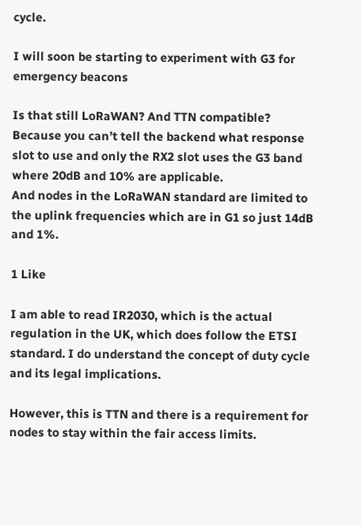cycle.

I will soon be starting to experiment with G3 for emergency beacons

Is that still LoRaWAN? And TTN compatible? Because you can’t tell the backend what response slot to use and only the RX2 slot uses the G3 band where 20dB and 10% are applicable.
And nodes in the LoRaWAN standard are limited to the uplink frequencies which are in G1 so just 14dB and 1%.

1 Like

I am able to read IR2030, which is the actual regulation in the UK, which does follow the ETSI standard. I do understand the concept of duty cycle and its legal implications.

However, this is TTN and there is a requirement for nodes to stay within the fair access limits.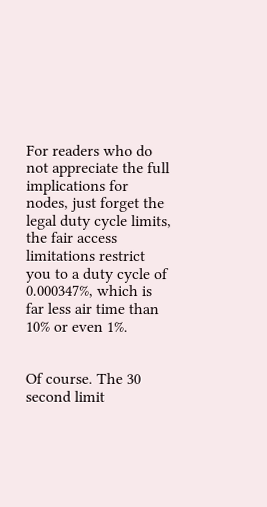For readers who do not appreciate the full implications for nodes, just forget the legal duty cycle limits, the fair access limitations restrict you to a duty cycle of 0.000347%, which is far less air time than 10% or even 1%.


Of course. The 30 second limit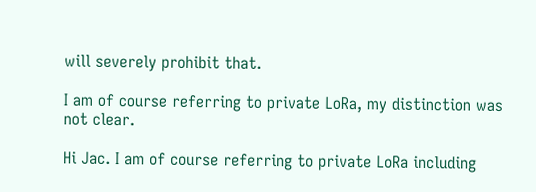will severely prohibit that.

I am of course referring to private LoRa, my distinction was not clear.

Hi Jac. I am of course referring to private LoRa including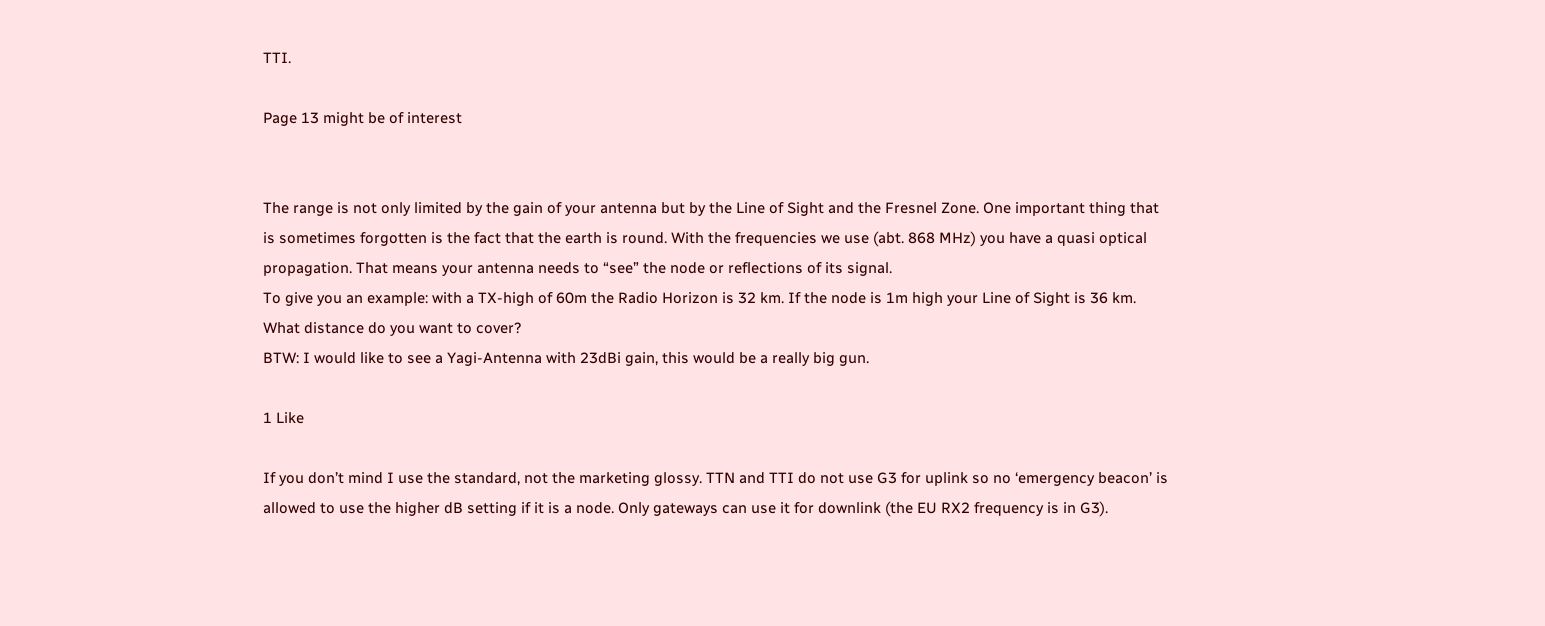TTI.

Page 13 might be of interest


The range is not only limited by the gain of your antenna but by the Line of Sight and the Fresnel Zone. One important thing that is sometimes forgotten is the fact that the earth is round. With the frequencies we use (abt. 868 MHz) you have a quasi optical propagation. That means your antenna needs to “see” the node or reflections of its signal.
To give you an example: with a TX-high of 60m the Radio Horizon is 32 km. If the node is 1m high your Line of Sight is 36 km.
What distance do you want to cover?
BTW: I would like to see a Yagi-Antenna with 23dBi gain, this would be a really big gun.

1 Like

If you don’t mind I use the standard, not the marketing glossy. TTN and TTI do not use G3 for uplink so no ‘emergency beacon’ is allowed to use the higher dB setting if it is a node. Only gateways can use it for downlink (the EU RX2 frequency is in G3).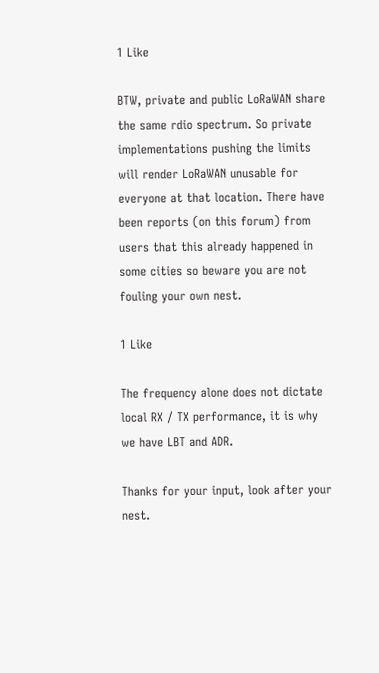1 Like

BTW, private and public LoRaWAN share the same rdio spectrum. So private implementations pushing the limits will render LoRaWAN unusable for everyone at that location. There have been reports (on this forum) from users that this already happened in some cities so beware you are not fouling your own nest.

1 Like

The frequency alone does not dictate local RX / TX performance, it is why we have LBT and ADR.

Thanks for your input, look after your nest.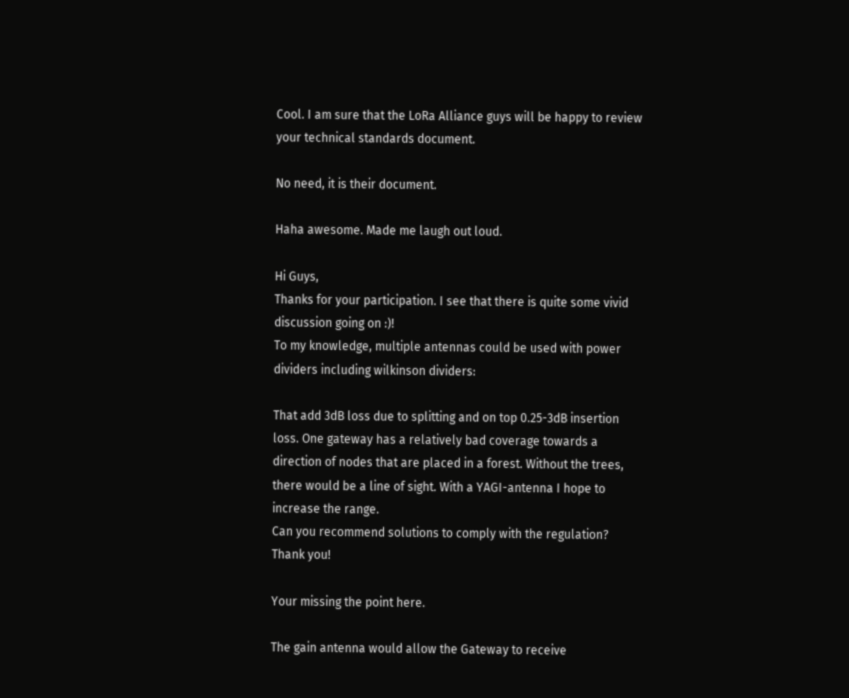Cool. I am sure that the LoRa Alliance guys will be happy to review your technical standards document.

No need, it is their document.

Haha awesome. Made me laugh out loud.

Hi Guys,
Thanks for your participation. I see that there is quite some vivid discussion going on :)!
To my knowledge, multiple antennas could be used with power dividers including wilkinson dividers:

That add 3dB loss due to splitting and on top 0.25-3dB insertion loss. One gateway has a relatively bad coverage towards a direction of nodes that are placed in a forest. Without the trees, there would be a line of sight. With a YAGI-antenna I hope to increase the range.
Can you recommend solutions to comply with the regulation?
Thank you!

Your missing the point here.

The gain antenna would allow the Gateway to receive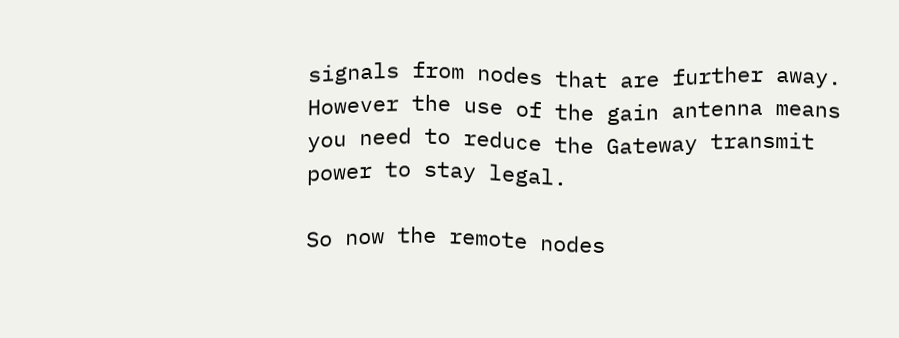signals from nodes that are further away. However the use of the gain antenna means you need to reduce the Gateway transmit power to stay legal.

So now the remote nodes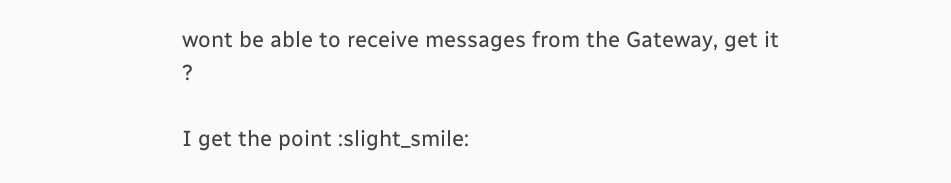wont be able to receive messages from the Gateway, get it ?

I get the point :slight_smile: